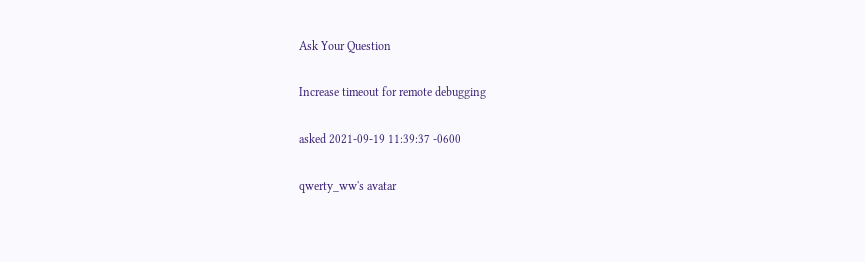Ask Your Question

Increase timeout for remote debugging

asked 2021-09-19 11:39:37 -0600

qwerty_ww's avatar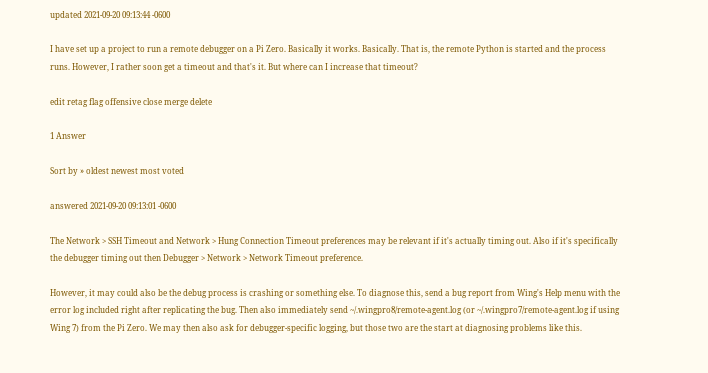updated 2021-09-20 09:13:44 -0600

I have set up a project to run a remote debugger on a Pi Zero. Basically it works. Basically. That is, the remote Python is started and the process runs. However, I rather soon get a timeout and that's it. But where can I increase that timeout?

edit retag flag offensive close merge delete

1 Answer

Sort by » oldest newest most voted

answered 2021-09-20 09:13:01 -0600

The Network > SSH Timeout and Network > Hung Connection Timeout preferences may be relevant if it's actually timing out. Also if it's specifically the debugger timing out then Debugger > Network > Network Timeout preference.

However, it may could also be the debug process is crashing or something else. To diagnose this, send a bug report from Wing's Help menu with the error log included right after replicating the bug. Then also immediately send ~/.wingpro8/remote-agent.log (or ~/.wingpro7/remote-agent.log if using Wing 7) from the Pi Zero. We may then also ask for debugger-specific logging, but those two are the start at diagnosing problems like this.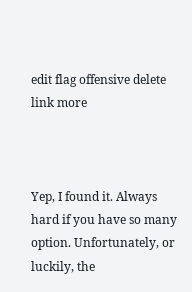edit flag offensive delete link more



Yep, I found it. Always hard if you have so many option. Unfortunately, or luckily, the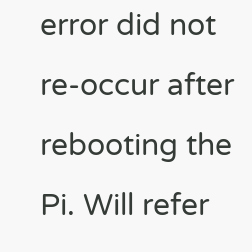error did not re-occur after rebooting the Pi. Will refer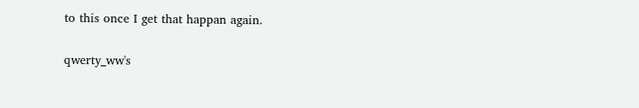to this once I get that happan again.

qwerty_ww's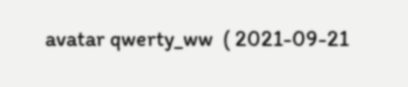avatar qwerty_ww  ( 2021-09-21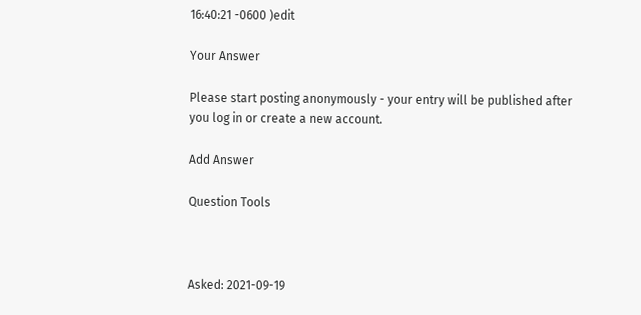16:40:21 -0600 )edit

Your Answer

Please start posting anonymously - your entry will be published after you log in or create a new account.

Add Answer

Question Tools



Asked: 2021-09-19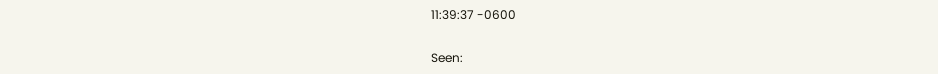11:39:37 -0600

Seen: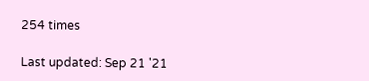254 times

Last updated: Sep 21 '21